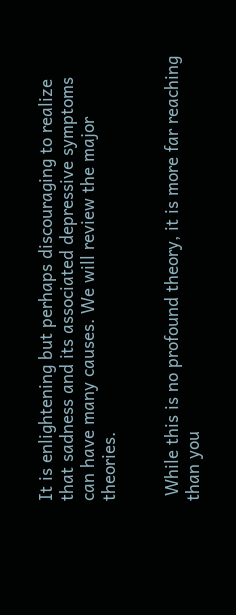It is enlightening but perhaps discouraging to realize that sadness and its associated depressive symptoms can have many causes. We will review the major theories.


 While this is no profound theory, it is more far reaching than you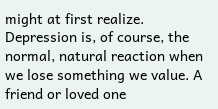might at first realize. Depression is, of course, the normal, natural reaction when we lose something we value. A friend or loved one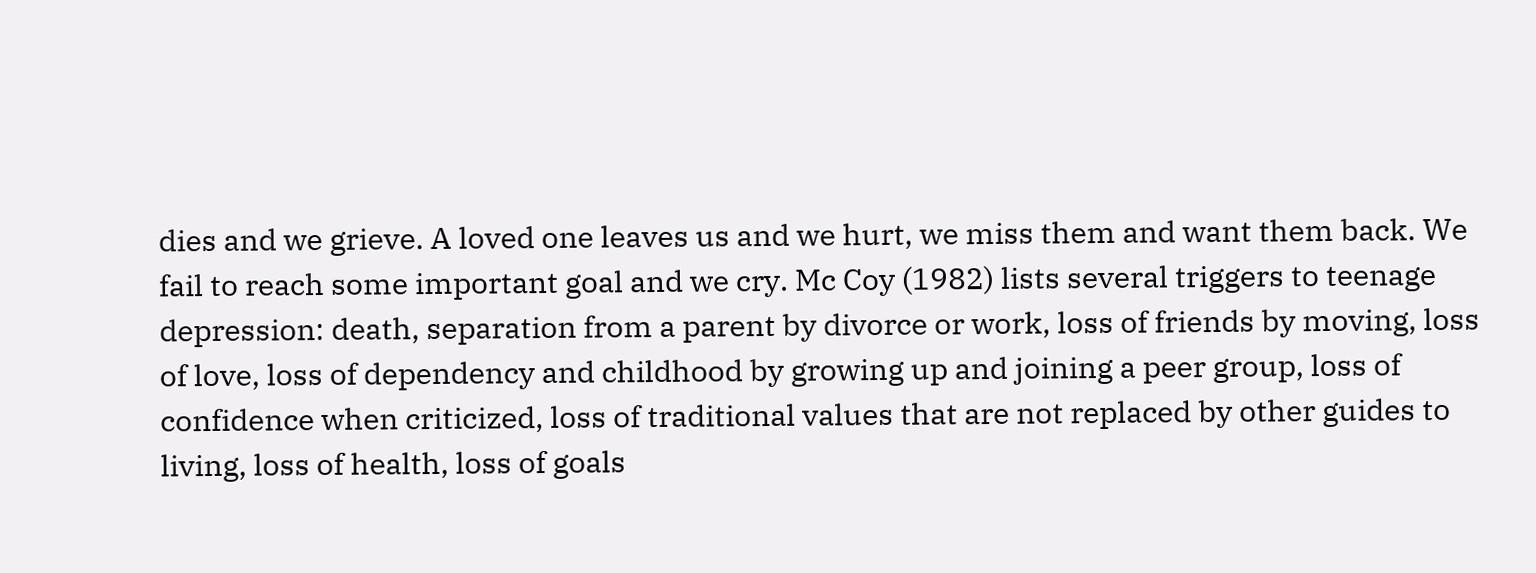dies and we grieve. A loved one leaves us and we hurt, we miss them and want them back. We fail to reach some important goal and we cry. Mc Coy (1982) lists several triggers to teenage depression: death, separation from a parent by divorce or work, loss of friends by moving, loss of love, loss of dependency and childhood by growing up and joining a peer group, loss of confidence when criticized, loss of traditional values that are not replaced by other guides to living, loss of health, loss of goals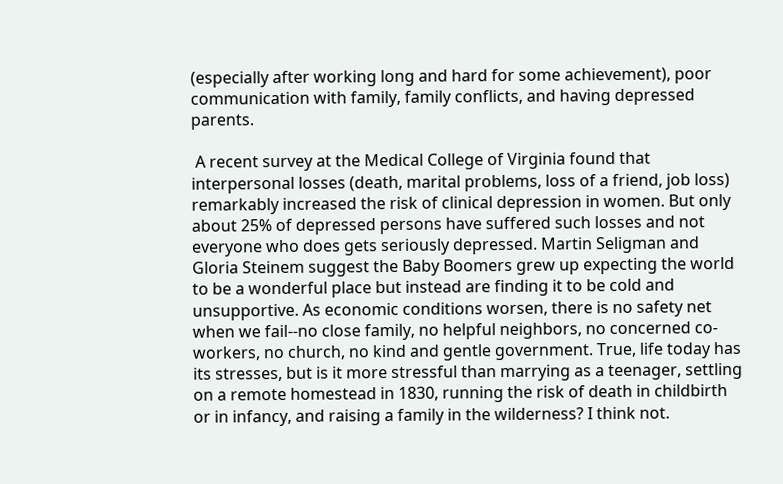(especially after working long and hard for some achievement), poor communication with family, family conflicts, and having depressed parents.

 A recent survey at the Medical College of Virginia found that interpersonal losses (death, marital problems, loss of a friend, job loss) remarkably increased the risk of clinical depression in women. But only about 25% of depressed persons have suffered such losses and not everyone who does gets seriously depressed. Martin Seligman and Gloria Steinem suggest the Baby Boomers grew up expecting the world to be a wonderful place but instead are finding it to be cold and unsupportive. As economic conditions worsen, there is no safety net when we fail--no close family, no helpful neighbors, no concerned co-workers, no church, no kind and gentle government. True, life today has its stresses, but is it more stressful than marrying as a teenager, settling on a remote homestead in 1830, running the risk of death in childbirth or in infancy, and raising a family in the wilderness? I think not.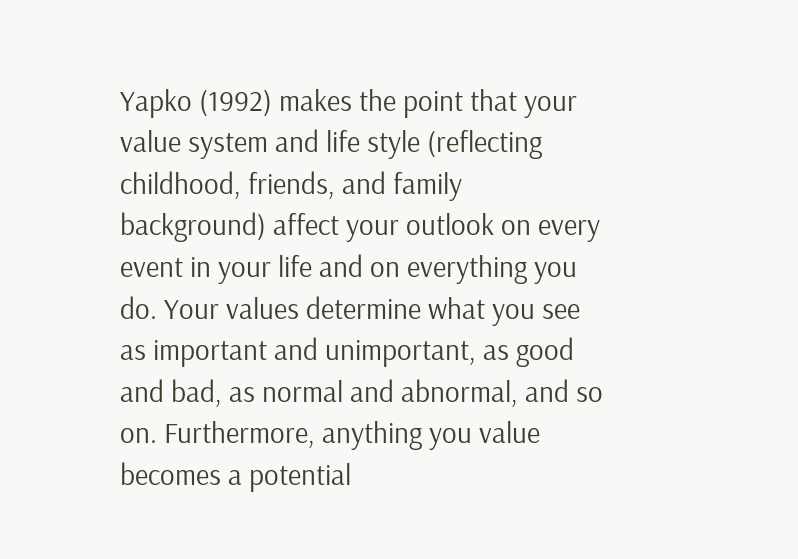Yapko (1992) makes the point that your value system and life style (reflecting childhood, friends, and family background) affect your outlook on every event in your life and on everything you do. Your values determine what you see as important and unimportant, as good and bad, as normal and abnormal, and so on. Furthermore, anything you value becomes a potential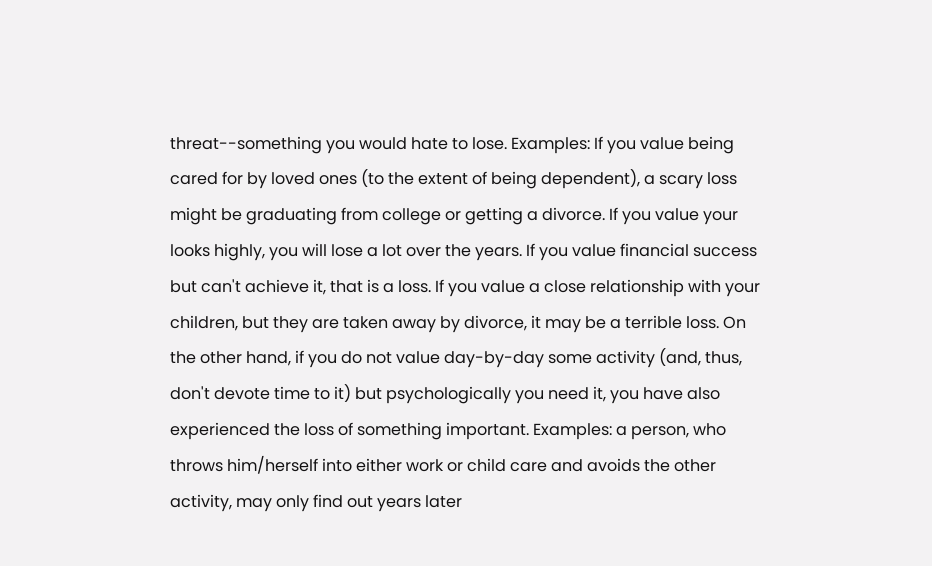threat--something you would hate to lose. Examples: If you value being cared for by loved ones (to the extent of being dependent), a scary loss might be graduating from college or getting a divorce. If you value your looks highly, you will lose a lot over the years. If you value financial success but can't achieve it, that is a loss. If you value a close relationship with your children, but they are taken away by divorce, it may be a terrible loss. On the other hand, if you do not value day-by-day some activity (and, thus, don't devote time to it) but psychologically you need it, you have also experienced the loss of something important. Examples: a person, who throws him/herself into either work or child care and avoids the other activity, may only find out years later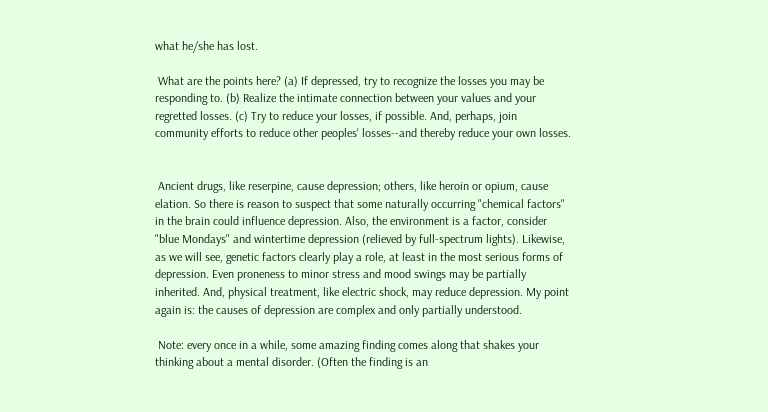what he/she has lost.

 What are the points here? (a) If depressed, try to recognize the losses you may be responding to. (b) Realize the intimate connection between your values and your regretted losses. (c) Try to reduce your losses, if possible. And, perhaps, join community efforts to reduce other peoples' losses--and thereby reduce your own losses.


 Ancient drugs, like reserpine, cause depression; others, like heroin or opium, cause elation. So there is reason to suspect that some naturally occurring "chemical factors" in the brain could influence depression. Also, the environment is a factor, consider "blue Mondays" and wintertime depression (relieved by full-spectrum lights). Likewise, as we will see, genetic factors clearly play a role, at least in the most serious forms of depression. Even proneness to minor stress and mood swings may be partially inherited. And, physical treatment, like electric shock, may reduce depression. My point again is: the causes of depression are complex and only partially understood.

 Note: every once in a while, some amazing finding comes along that shakes your thinking about a mental disorder. (Often the finding is an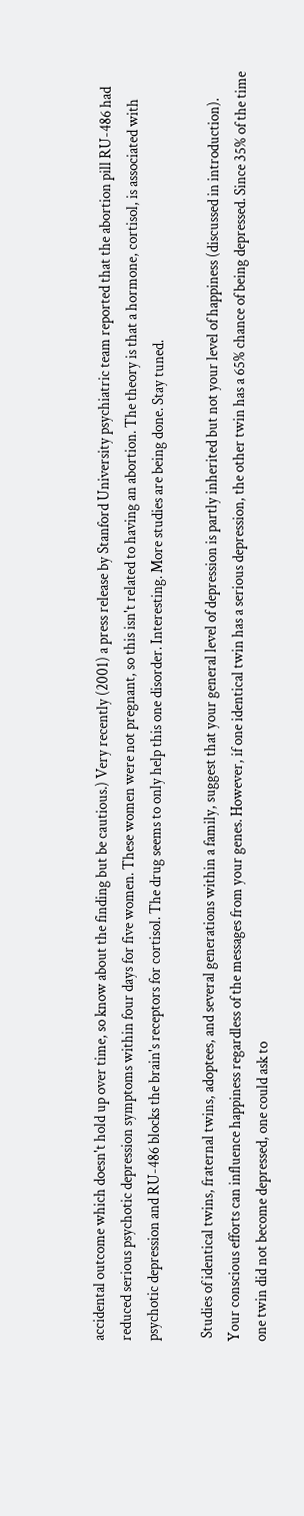accidental outcome which doesn't hold up over time, so know about the finding but be cautious.) Very recently (2001) a press release by Stanford University psychiatric team reported that the abortion pill RU-486 had reduced serious psychotic depression symptoms within four days for five women. These women were not pregnant, so this isn't related to having an abortion. The theory is that a hormone, cortisol, is associated with psychotic depression and RU-486 blocks the brain's receptors for cortisol. The drug seems to only help this one disorder. Interesting. More studies are being done. Stay tuned.

 Studies of identical twins, fraternal twins, adoptees, and several generations within a family, suggest that your general level of depression is partly inherited but not your level of happiness (discussed in introduction). Your conscious efforts can influence happiness regardless of the messages from your genes. However, if one identical twin has a serious depression, the other twin has a 65% chance of being depressed. Since 35% of the time one twin did not become depressed, one could ask to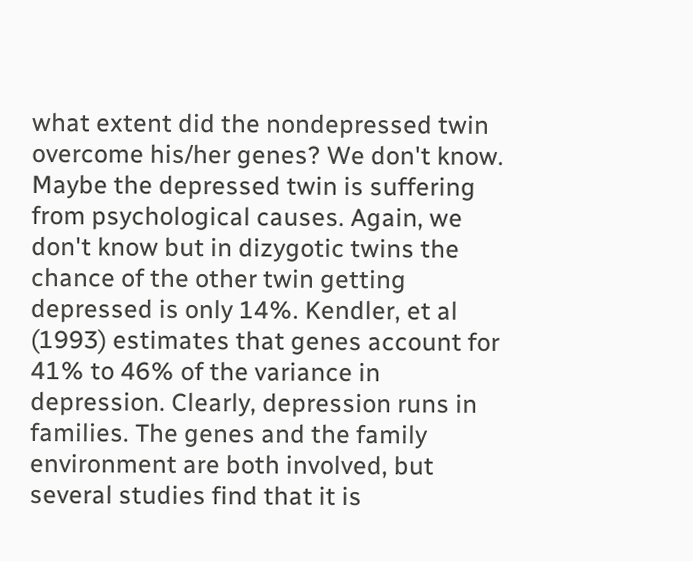what extent did the nondepressed twin overcome his/her genes? We don't know. Maybe the depressed twin is suffering from psychological causes. Again, we don't know but in dizygotic twins the chance of the other twin getting depressed is only 14%. Kendler, et al (1993) estimates that genes account for 41% to 46% of the variance in depression. Clearly, depression runs in families. The genes and the family environment are both involved, but several studies find that it is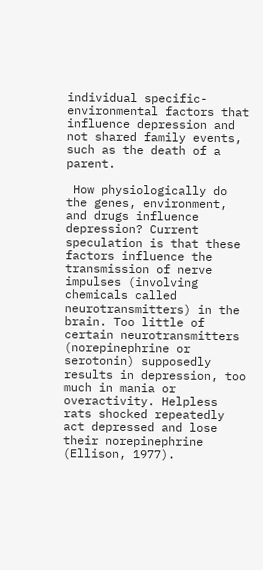individual specific-environmental factors that influence depression and not shared family events, such as the death of a parent.

 How physiologically do the genes, environment, and drugs influence depression? Current speculation is that these factors influence the transmission of nerve impulses (involving chemicals called neurotransmitters) in the brain. Too little of certain neurotransmitters (norepinephrine or serotonin) supposedly results in depression, too much in mania or overactivity. Helpless rats shocked repeatedly act depressed and lose their norepinephrine (Ellison, 1977).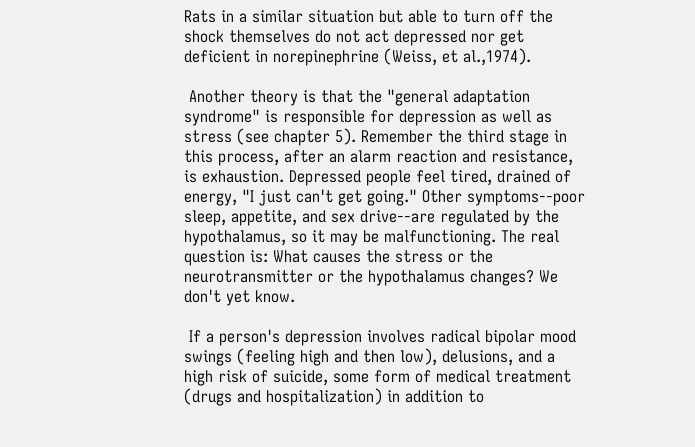Rats in a similar situation but able to turn off the shock themselves do not act depressed nor get deficient in norepinephrine (Weiss, et al.,1974).

 Another theory is that the "general adaptation syndrome" is responsible for depression as well as stress (see chapter 5). Remember the third stage in this process, after an alarm reaction and resistance, is exhaustion. Depressed people feel tired, drained of energy, "I just can't get going." Other symptoms--poor sleep, appetite, and sex drive--are regulated by the hypothalamus, so it may be malfunctioning. The real question is: What causes the stress or the neurotransmitter or the hypothalamus changes? We don't yet know.

 If a person's depression involves radical bipolar mood swings (feeling high and then low), delusions, and a high risk of suicide, some form of medical treatment (drugs and hospitalization) in addition to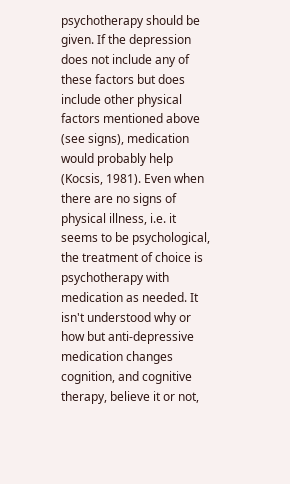psychotherapy should be given. If the depression does not include any of these factors but does include other physical factors mentioned above (see signs), medication would probably help (Kocsis, 1981). Even when there are no signs of physical illness, i.e. it seems to be psychological, the treatment of choice is psychotherapy with medication as needed. It isn't understood why or how but anti-depressive medication changes cognition, and cognitive therapy, believe it or not,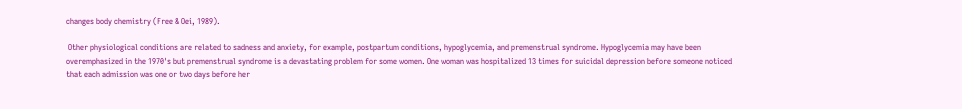changes body chemistry (Free & Oei, 1989).

 Other physiological conditions are related to sadness and anxiety, for example, postpartum conditions, hypoglycemia, and premenstrual syndrome. Hypoglycemia may have been overemphasized in the 1970's but premenstrual syndrome is a devastating problem for some women. One woman was hospitalized 13 times for suicidal depression before someone noticed that each admission was one or two days before her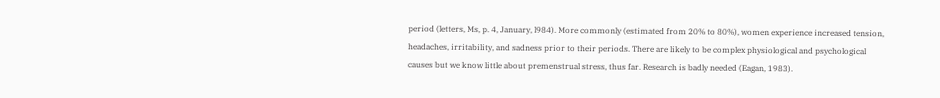period (letters, Ms, p. 4, January, l984). More commonly (estimated from 20% to 80%), women experience increased tension, headaches, irritability, and sadness prior to their periods. There are likely to be complex physiological and psychological causes but we know little about premenstrual stress, thus far. Research is badly needed (Eagan, 1983).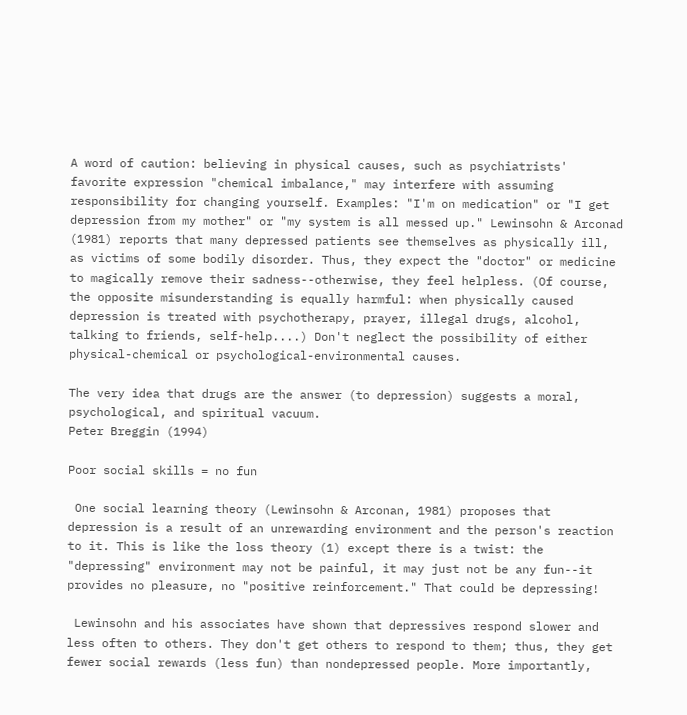A word of caution: believing in physical causes, such as psychiatrists' favorite expression "chemical imbalance," may interfere with assuming responsibility for changing yourself. Examples: "I'm on medication" or "I get depression from my mother" or "my system is all messed up." Lewinsohn & Arconad (1981) reports that many depressed patients see themselves as physically ill, as victims of some bodily disorder. Thus, they expect the "doctor" or medicine to magically remove their sadness--otherwise, they feel helpless. (Of course, the opposite misunderstanding is equally harmful: when physically caused depression is treated with psychotherapy, prayer, illegal drugs, alcohol, talking to friends, self-help....) Don't neglect the possibility of either physical-chemical or psychological-environmental causes.

The very idea that drugs are the answer (to depression) suggests a moral, psychological, and spiritual vacuum.
Peter Breggin (1994)

Poor social skills = no fun

 One social learning theory (Lewinsohn & Arconan, 1981) proposes that depression is a result of an unrewarding environment and the person's reaction to it. This is like the loss theory (1) except there is a twist: the "depressing" environment may not be painful, it may just not be any fun--it provides no pleasure, no "positive reinforcement." That could be depressing!

 Lewinsohn and his associates have shown that depressives respond slower and less often to others. They don't get others to respond to them; thus, they get fewer social rewards (less fun) than nondepressed people. More importantly,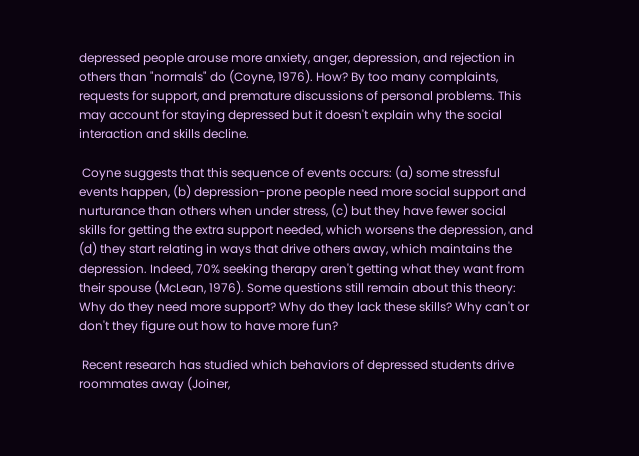depressed people arouse more anxiety, anger, depression, and rejection in others than "normals" do (Coyne, 1976). How? By too many complaints, requests for support, and premature discussions of personal problems. This may account for staying depressed but it doesn't explain why the social interaction and skills decline.

 Coyne suggests that this sequence of events occurs: (a) some stressful events happen, (b) depression-prone people need more social support and nurturance than others when under stress, (c) but they have fewer social skills for getting the extra support needed, which worsens the depression, and (d) they start relating in ways that drive others away, which maintains the depression. Indeed, 70% seeking therapy aren't getting what they want from their spouse (McLean, 1976). Some questions still remain about this theory: Why do they need more support? Why do they lack these skills? Why can't or don't they figure out how to have more fun?

 Recent research has studied which behaviors of depressed students drive roommates away (Joiner,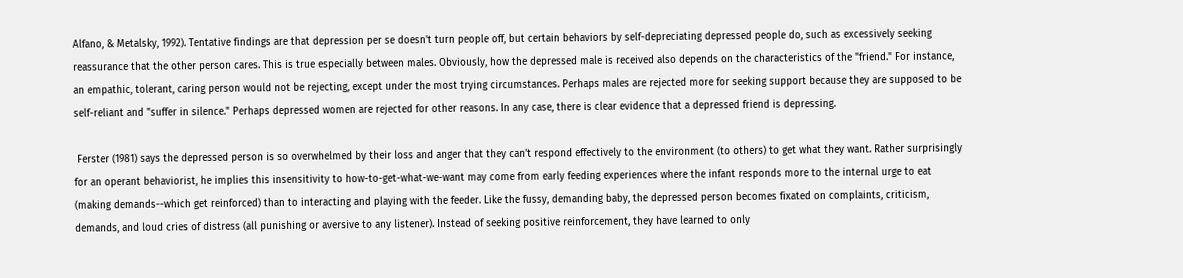Alfano, & Metalsky, 1992). Tentative findings are that depression per se doesn't turn people off, but certain behaviors by self-depreciating depressed people do, such as excessively seeking reassurance that the other person cares. This is true especially between males. Obviously, how the depressed male is received also depends on the characteristics of the "friend." For instance, an empathic, tolerant, caring person would not be rejecting, except under the most trying circumstances. Perhaps males are rejected more for seeking support because they are supposed to be self-reliant and "suffer in silence." Perhaps depressed women are rejected for other reasons. In any case, there is clear evidence that a depressed friend is depressing.

 Ferster (1981) says the depressed person is so overwhelmed by their loss and anger that they can't respond effectively to the environment (to others) to get what they want. Rather surprisingly for an operant behaviorist, he implies this insensitivity to how-to-get-what-we-want may come from early feeding experiences where the infant responds more to the internal urge to eat (making demands--which get reinforced) than to interacting and playing with the feeder. Like the fussy, demanding baby, the depressed person becomes fixated on complaints, criticism, demands, and loud cries of distress (all punishing or aversive to any listener). Instead of seeking positive reinforcement, they have learned to only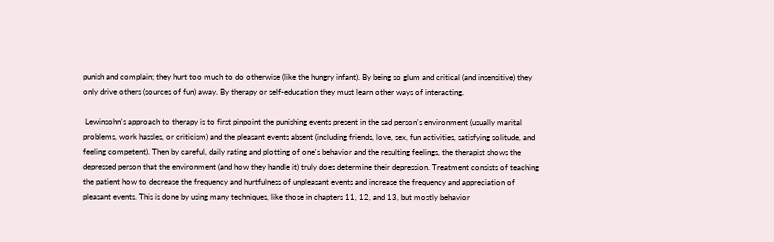punish and complain; they hurt too much to do otherwise (like the hungry infant). By being so glum and critical (and insensitive) they only drive others (sources of fun) away. By therapy or self-education they must learn other ways of interacting.

 Lewinsohn's approach to therapy is to first pinpoint the punishing events present in the sad person's environment (usually marital problems, work hassles, or criticism) and the pleasant events absent (including friends, love, sex, fun activities, satisfying solitude, and feeling competent). Then by careful, daily rating and plotting of one's behavior and the resulting feelings, the therapist shows the depressed person that the environment (and how they handle it) truly does determine their depression. Treatment consists of teaching the patient how to decrease the frequency and hurtfulness of unpleasant events and increase the frequency and appreciation of pleasant events. This is done by using many techniques, like those in chapters 11, 12, and 13, but mostly behavior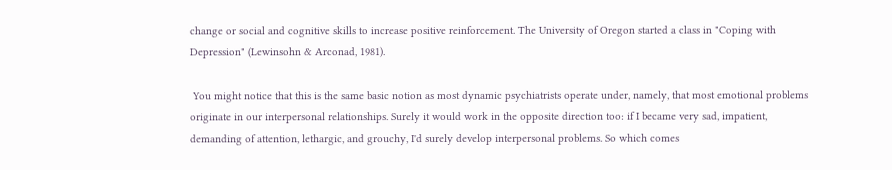change or social and cognitive skills to increase positive reinforcement. The University of Oregon started a class in "Coping with Depression" (Lewinsohn & Arconad, 1981).

 You might notice that this is the same basic notion as most dynamic psychiatrists operate under, namely, that most emotional problems originate in our interpersonal relationships. Surely it would work in the opposite direction too: if I became very sad, impatient, demanding of attention, lethargic, and grouchy, I'd surely develop interpersonal problems. So which comes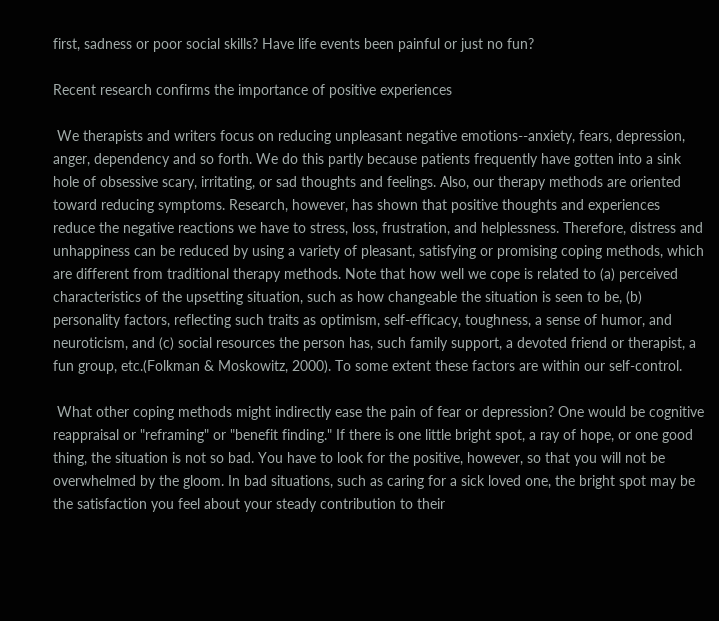first, sadness or poor social skills? Have life events been painful or just no fun?

Recent research confirms the importance of positive experiences

 We therapists and writers focus on reducing unpleasant negative emotions--anxiety, fears, depression, anger, dependency and so forth. We do this partly because patients frequently have gotten into a sink hole of obsessive scary, irritating, or sad thoughts and feelings. Also, our therapy methods are oriented toward reducing symptoms. Research, however, has shown that positive thoughts and experiences reduce the negative reactions we have to stress, loss, frustration, and helplessness. Therefore, distress and unhappiness can be reduced by using a variety of pleasant, satisfying or promising coping methods, which are different from traditional therapy methods. Note that how well we cope is related to (a) perceived characteristics of the upsetting situation, such as how changeable the situation is seen to be, (b) personality factors, reflecting such traits as optimism, self-efficacy, toughness, a sense of humor, and neuroticism, and (c) social resources the person has, such family support, a devoted friend or therapist, a fun group, etc.(Folkman & Moskowitz, 2000). To some extent these factors are within our self-control.

 What other coping methods might indirectly ease the pain of fear or depression? One would be cognitive reappraisal or "reframing" or "benefit finding." If there is one little bright spot, a ray of hope, or one good thing, the situation is not so bad. You have to look for the positive, however, so that you will not be overwhelmed by the gloom. In bad situations, such as caring for a sick loved one, the bright spot may be the satisfaction you feel about your steady contribution to their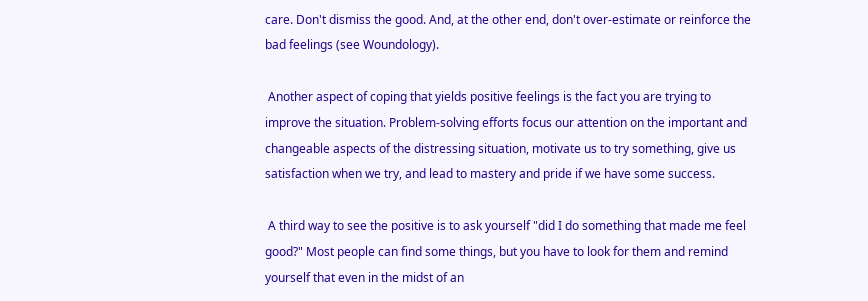care. Don't dismiss the good. And, at the other end, don't over-estimate or reinforce the bad feelings (see Woundology).

 Another aspect of coping that yields positive feelings is the fact you are trying to improve the situation. Problem-solving efforts focus our attention on the important and changeable aspects of the distressing situation, motivate us to try something, give us satisfaction when we try, and lead to mastery and pride if we have some success.

 A third way to see the positive is to ask yourself "did I do something that made me feel good?" Most people can find some things, but you have to look for them and remind yourself that even in the midst of an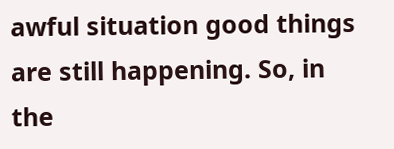awful situation good things are still happening. So, in the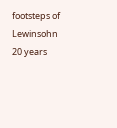footsteps of Lewinsohn 20 years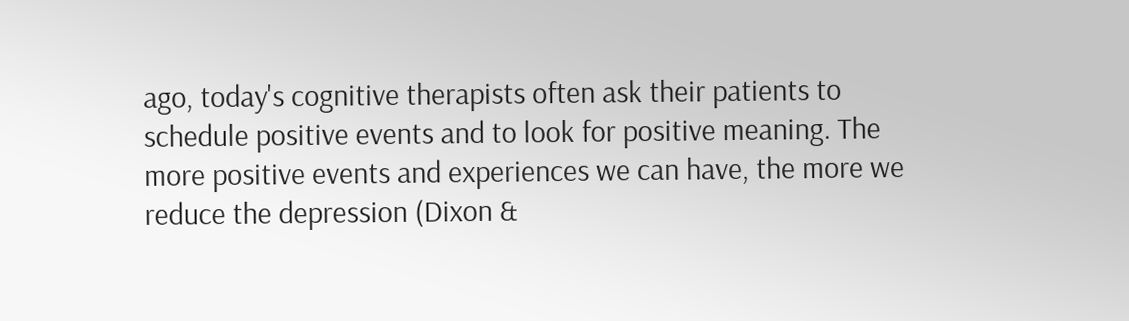ago, today's cognitive therapists often ask their patients to schedule positive events and to look for positive meaning. The more positive events and experiences we can have, the more we reduce the depression (Dixon &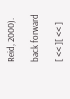Reid, 2000).

back forward

[ << ][ << ]